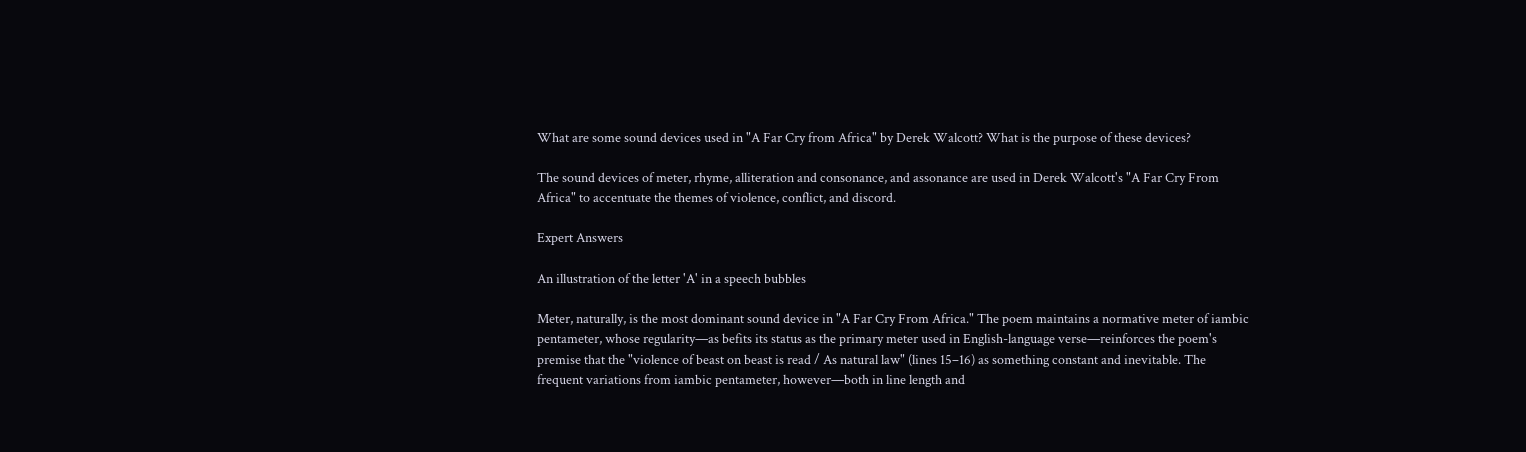What are some sound devices used in "A Far Cry from Africa" by Derek Walcott? What is the purpose of these devices?

The sound devices of meter, rhyme, alliteration and consonance, and assonance are used in Derek Walcott's "A Far Cry From Africa" to accentuate the themes of violence, conflict, and discord.

Expert Answers

An illustration of the letter 'A' in a speech bubbles

Meter, naturally, is the most dominant sound device in "A Far Cry From Africa." The poem maintains a normative meter of iambic pentameter, whose regularity—as befits its status as the primary meter used in English-language verse—reinforces the poem's premise that the "violence of beast on beast is read / As natural law" (lines 15–16) as something constant and inevitable. The frequent variations from iambic pentameter, however—both in line length and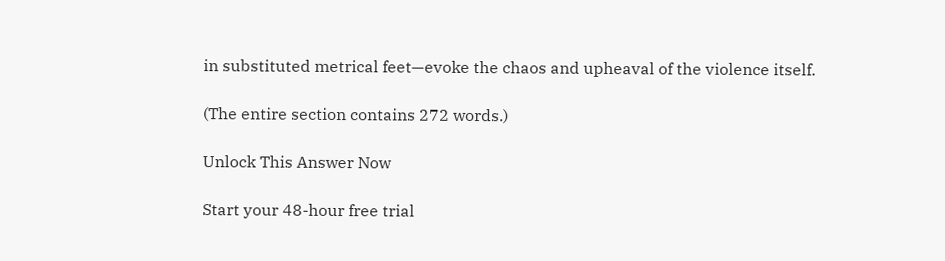in substituted metrical feet—evoke the chaos and upheaval of the violence itself.

(The entire section contains 272 words.)

Unlock This Answer Now

Start your 48-hour free trial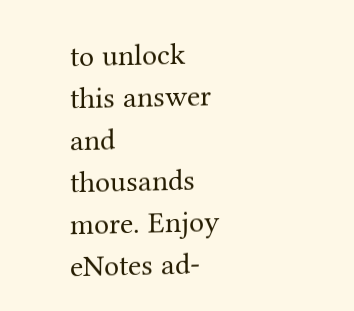to unlock this answer and thousands more. Enjoy eNotes ad-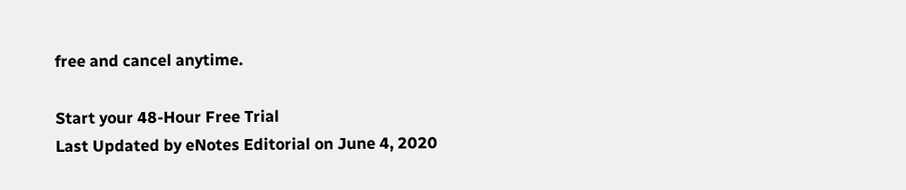free and cancel anytime.

Start your 48-Hour Free Trial
Last Updated by eNotes Editorial on June 4, 2020